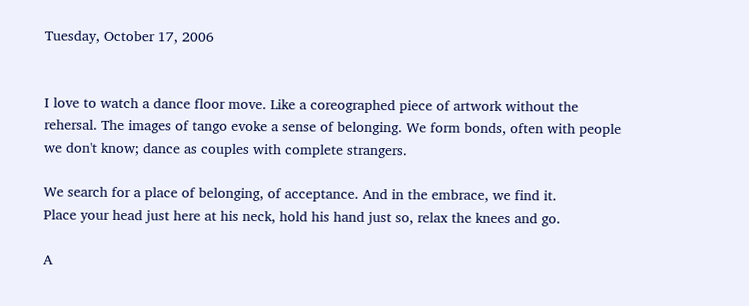Tuesday, October 17, 2006


I love to watch a dance floor move. Like a coreographed piece of artwork without the rehersal. The images of tango evoke a sense of belonging. We form bonds, often with people we don't know; dance as couples with complete strangers.

We search for a place of belonging, of acceptance. And in the embrace, we find it.
Place your head just here at his neck, hold his hand just so, relax the knees and go.

A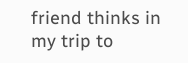friend thinks in my trip to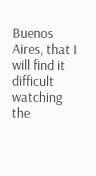Buenos Aires, that I will find it difficult watching the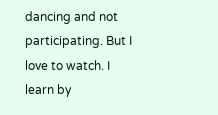dancing and not participating. But I love to watch. I learn by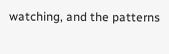watching, and the patterns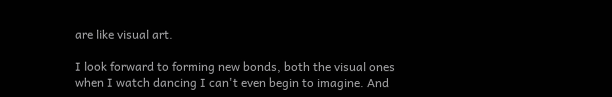are like visual art.

I look forward to forming new bonds, both the visual ones when I watch dancing I can't even begin to imagine. And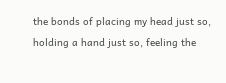the bonds of placing my head just so, holding a hand just so, feeling the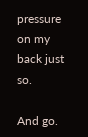pressure on my back just so.

And go.